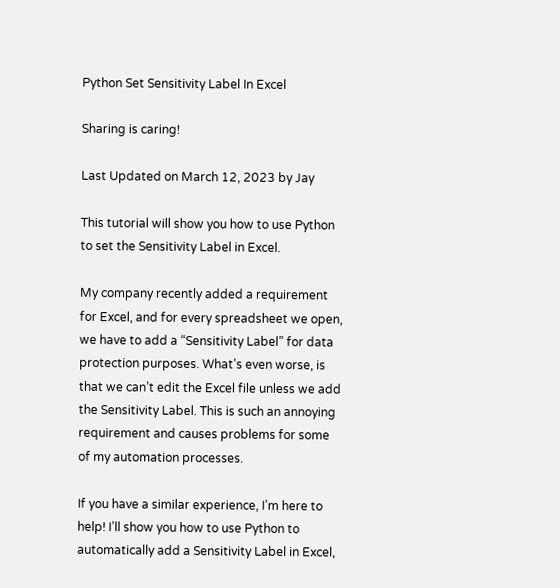Python Set Sensitivity Label In Excel

Sharing is caring!

Last Updated on March 12, 2023 by Jay

This tutorial will show you how to use Python to set the Sensitivity Label in Excel.

My company recently added a requirement for Excel, and for every spreadsheet we open, we have to add a “Sensitivity Label” for data protection purposes. What’s even worse, is that we can’t edit the Excel file unless we add the Sensitivity Label. This is such an annoying requirement and causes problems for some of my automation processes.

If you have a similar experience, I’m here to help! I’ll show you how to use Python to automatically add a Sensitivity Label in Excel,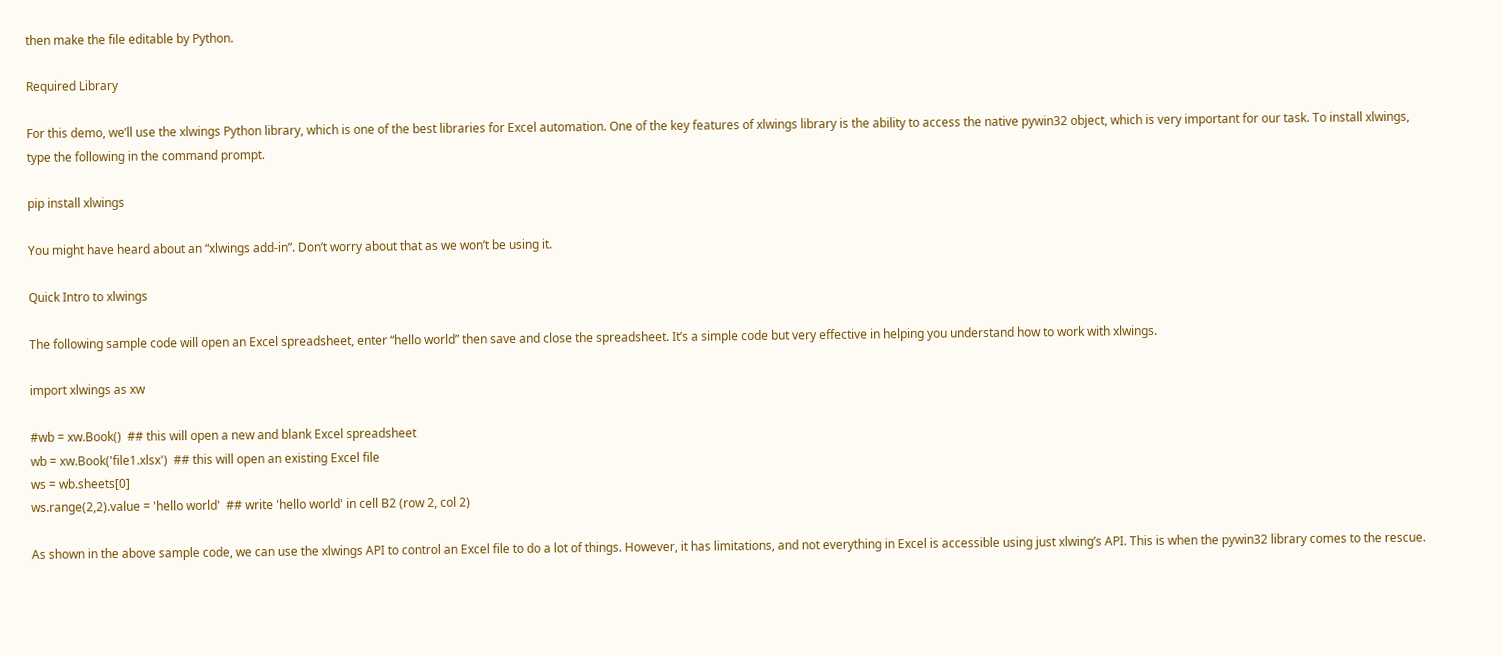then make the file editable by Python.

Required Library

For this demo, we’ll use the xlwings Python library, which is one of the best libraries for Excel automation. One of the key features of xlwings library is the ability to access the native pywin32 object, which is very important for our task. To install xlwings, type the following in the command prompt.

pip install xlwings

You might have heard about an “xlwings add-in”. Don’t worry about that as we won’t be using it.

Quick Intro to xlwings

The following sample code will open an Excel spreadsheet, enter “hello world” then save and close the spreadsheet. It’s a simple code but very effective in helping you understand how to work with xlwings.

import xlwings as xw

#wb = xw.Book()  ## this will open a new and blank Excel spreadsheet
wb = xw.Book('file1.xlsx')  ## this will open an existing Excel file
ws = wb.sheets[0]
ws.range(2,2).value = 'hello world'  ## write 'hello world' in cell B2 (row 2, col 2)

As shown in the above sample code, we can use the xlwings API to control an Excel file to do a lot of things. However, it has limitations, and not everything in Excel is accessible using just xlwing’s API. This is when the pywin32 library comes to the rescue.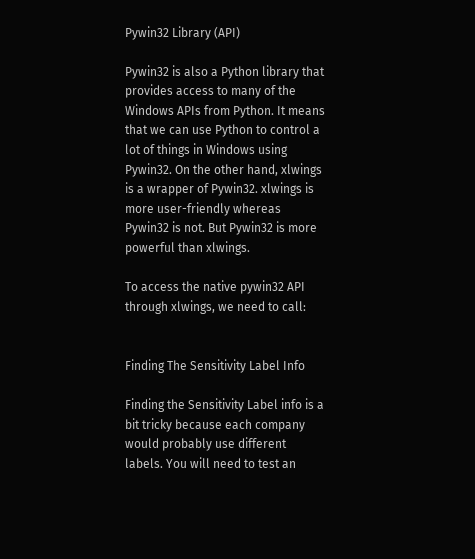Pywin32 Library (API)

Pywin32 is also a Python library that provides access to many of the Windows APIs from Python. It means that we can use Python to control a lot of things in Windows using Pywin32. On the other hand, xlwings is a wrapper of Pywin32. xlwings is more user-friendly whereas Pywin32 is not. But Pywin32 is more powerful than xlwings.

To access the native pywin32 API through xlwings, we need to call:


Finding The Sensitivity Label Info

Finding the Sensitivity Label info is a bit tricky because each company would probably use different labels. You will need to test an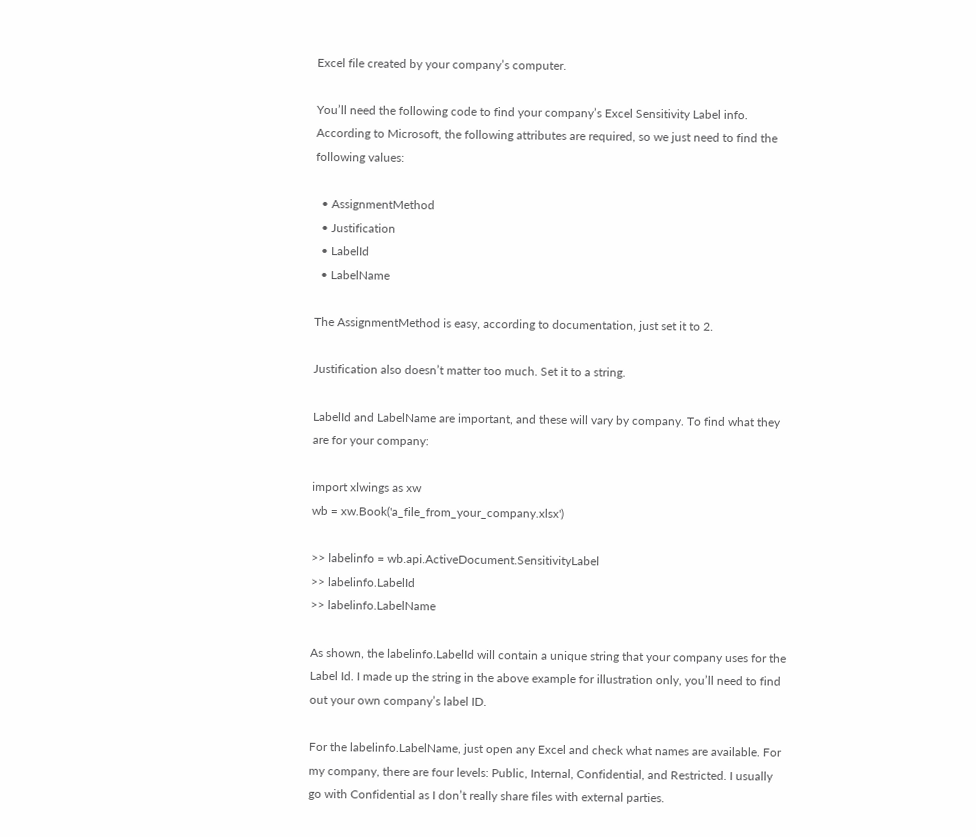Excel file created by your company’s computer.

You’ll need the following code to find your company’s Excel Sensitivity Label info. According to Microsoft, the following attributes are required, so we just need to find the following values:

  • AssignmentMethod
  • Justification
  • LabelId
  • LabelName

The AssignmentMethod is easy, according to documentation, just set it to 2.

Justification also doesn’t matter too much. Set it to a string.

LabelId and LabelName are important, and these will vary by company. To find what they are for your company:

import xlwings as xw
wb = xw.Book('a_file_from_your_company.xlsx')

>> labelinfo = wb.api.ActiveDocument.SensitivityLabel
>> labelinfo.LabelId
>> labelinfo.LabelName

As shown, the labelinfo.LabelId will contain a unique string that your company uses for the Label Id. I made up the string in the above example for illustration only, you’ll need to find out your own company’s label ID.

For the labelinfo.LabelName, just open any Excel and check what names are available. For my company, there are four levels: Public, Internal, Confidential, and Restricted. I usually go with Confidential as I don’t really share files with external parties.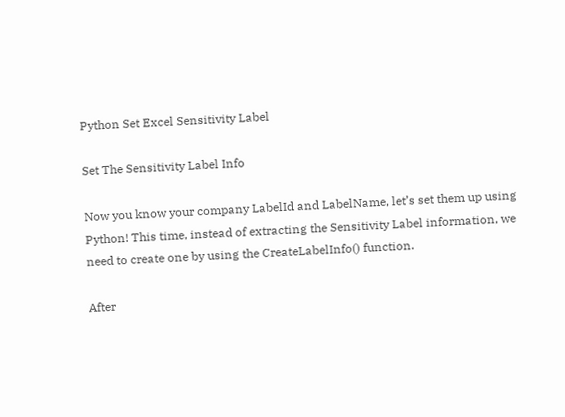Python Set Excel Sensitivity Label

Set The Sensitivity Label Info

Now you know your company LabelId and LabelName, let’s set them up using Python! This time, instead of extracting the Sensitivity Label information, we need to create one by using the CreateLabelInfo() function.

After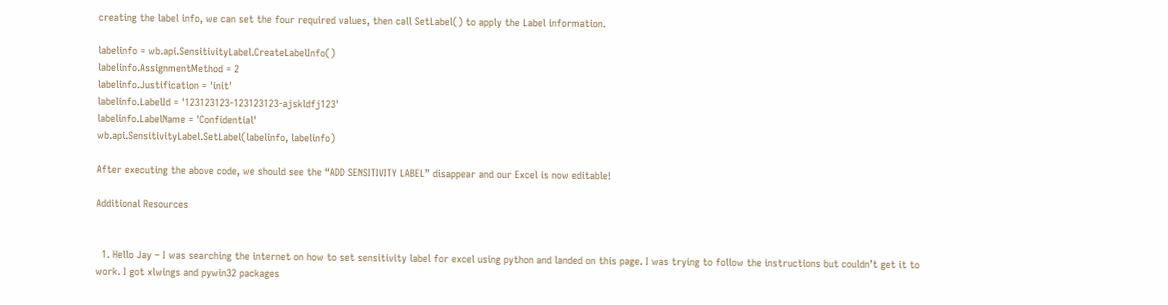creating the label info, we can set the four required values, then call SetLabel() to apply the Label information.

labelinfo = wb.api.SensitivityLabel.CreateLabelInfo()
labelinfo.AssignmentMethod = 2
labelinfo.Justification = 'init'
labelinfo.LabelId = '123123123-123123123-ajskldfj123'
labelinfo.LabelName = 'Confidential'
wb.api.SensitivityLabel.SetLabel(labelinfo, labelinfo)

After executing the above code, we should see the “ADD SENSITIVITY LABEL” disappear and our Excel is now editable!

Additional Resources


  1. Hello Jay – I was searching the internet on how to set sensitivity label for excel using python and landed on this page. I was trying to follow the instructions but couldn’t get it to work. I got xlwings and pywin32 packages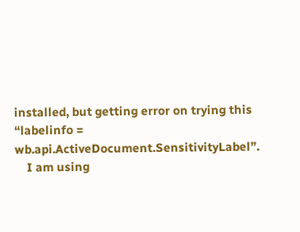installed, but getting error on trying this “labelinfo = wb.api.ActiveDocument.SensitivityLabel”.
    I am using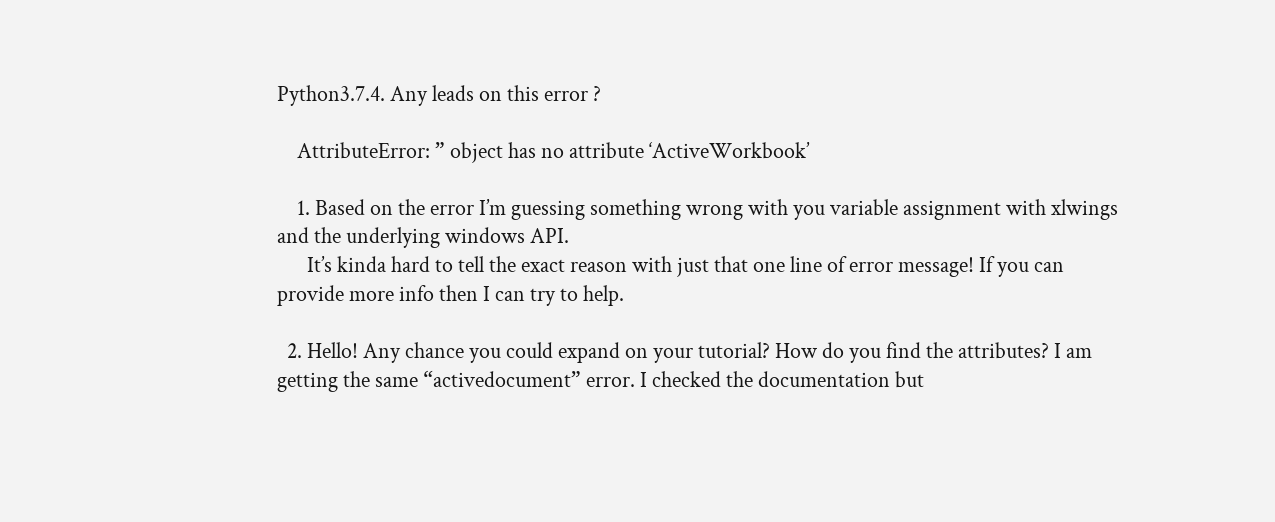Python3.7.4. Any leads on this error ?

    AttributeError: ” object has no attribute ‘ActiveWorkbook’

    1. Based on the error I’m guessing something wrong with you variable assignment with xlwings and the underlying windows API.
      It’s kinda hard to tell the exact reason with just that one line of error message! If you can provide more info then I can try to help.

  2. Hello! Any chance you could expand on your tutorial? How do you find the attributes? I am getting the same “activedocument” error. I checked the documentation but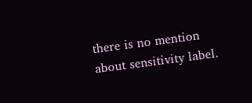there is no mention about sensitivity label.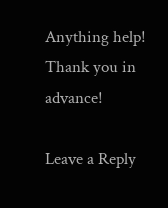Anything help! Thank you in advance!

Leave a Reply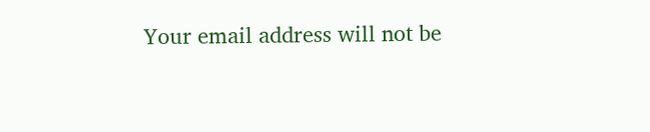Your email address will not be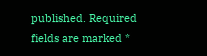published. Required fields are marked *